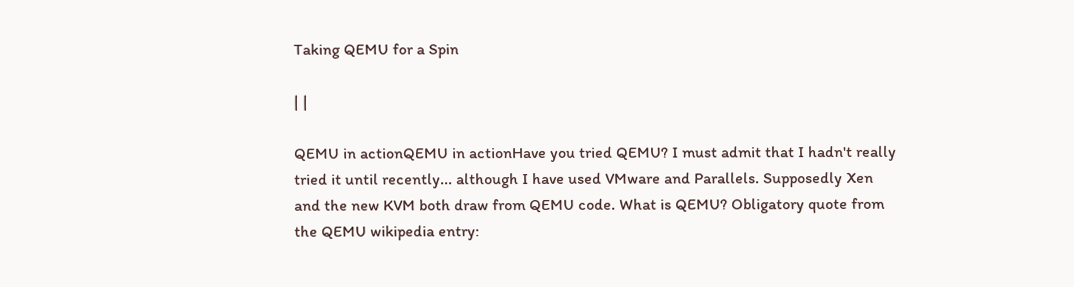Taking QEMU for a Spin

| |

QEMU in actionQEMU in actionHave you tried QEMU? I must admit that I hadn't really tried it until recently... although I have used VMware and Parallels. Supposedly Xen and the new KVM both draw from QEMU code. What is QEMU? Obligatory quote from the QEMU wikipedia entry: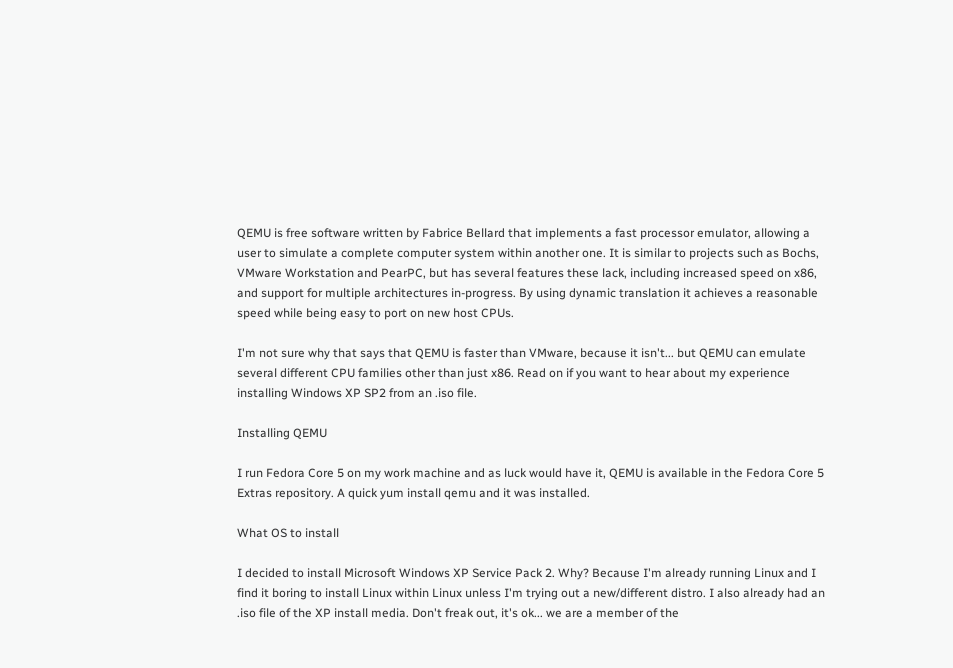QEMU is free software written by Fabrice Bellard that implements a fast processor emulator, allowing a user to simulate a complete computer system within another one. It is similar to projects such as Bochs, VMware Workstation and PearPC, but has several features these lack, including increased speed on x86, and support for multiple architectures in-progress. By using dynamic translation it achieves a reasonable speed while being easy to port on new host CPUs.

I'm not sure why that says that QEMU is faster than VMware, because it isn't... but QEMU can emulate several different CPU families other than just x86. Read on if you want to hear about my experience installing Windows XP SP2 from an .iso file.

Installing QEMU

I run Fedora Core 5 on my work machine and as luck would have it, QEMU is available in the Fedora Core 5 Extras repository. A quick yum install qemu and it was installed.

What OS to install

I decided to install Microsoft Windows XP Service Pack 2. Why? Because I'm already running Linux and I find it boring to install Linux within Linux unless I'm trying out a new/different distro. I also already had an .iso file of the XP install media. Don't freak out, it's ok... we are a member of the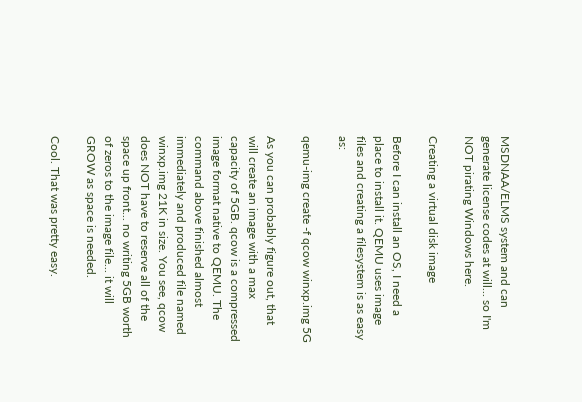MSDNAA/ELMS system and can generate license codes at will... so I'm NOT pirating Windows here.

Creating a virtual disk image

Before I can install an OS, I need a place to install it. QEMU uses image files and creating a filesystem is as easy as:

qemu-img create -f qcow winxp.img 5G

As you can probably figure out, that will create an image with a max capacity of 5GB. qcow is a compressed image format native to QEMU. The command above finished almost immediately and produced file named winxp.img 21K in size. You see, qcow does NOT have to reserve all of the space up front... no writing 5GB worth of zeros to the image file... it will GROW as space is needed.

Cool. That was pretty easy.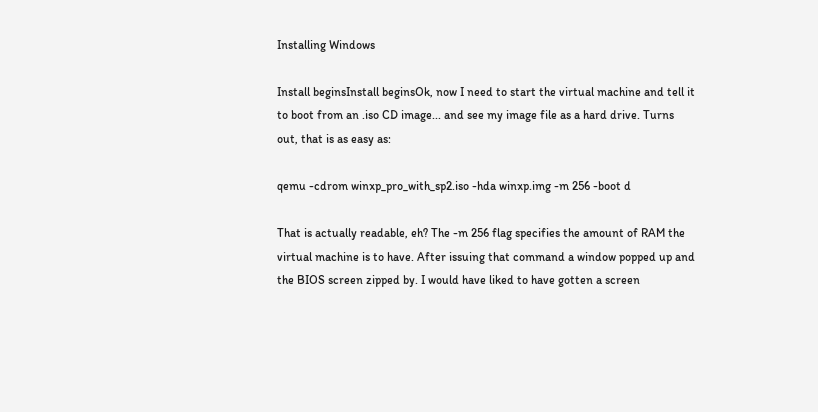Installing Windows

Install beginsInstall beginsOk, now I need to start the virtual machine and tell it to boot from an .iso CD image... and see my image file as a hard drive. Turns out, that is as easy as:

qemu -cdrom winxp_pro_with_sp2.iso -hda winxp.img -m 256 -boot d

That is actually readable, eh? The -m 256 flag specifies the amount of RAM the virtual machine is to have. After issuing that command a window popped up and the BIOS screen zipped by. I would have liked to have gotten a screen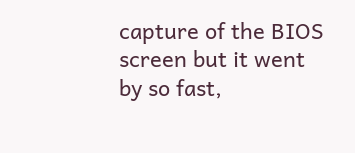capture of the BIOS screen but it went by so fast,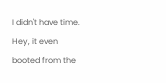I didn't have time. Hey, it even booted from the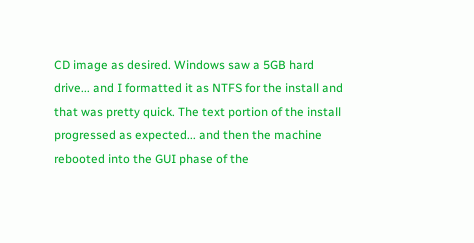CD image as desired. Windows saw a 5GB hard drive... and I formatted it as NTFS for the install and that was pretty quick. The text portion of the install progressed as expected... and then the machine rebooted into the GUI phase of the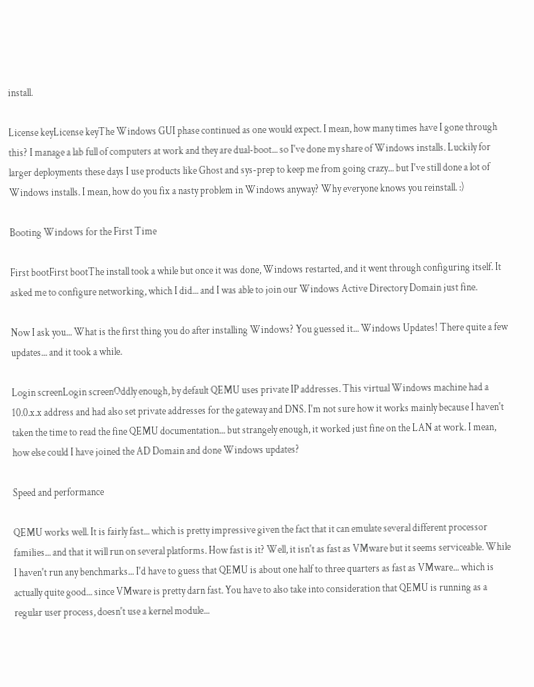install.

License keyLicense keyThe Windows GUI phase continued as one would expect. I mean, how many times have I gone through this? I manage a lab full of computers at work and they are dual-boot... so I've done my share of Windows installs. Luckily for larger deployments these days I use products like Ghost and sys-prep to keep me from going crazy... but I've still done a lot of Windows installs. I mean, how do you fix a nasty problem in Windows anyway? Why everyone knows you reinstall. :)

Booting Windows for the First Time

First bootFirst bootThe install took a while but once it was done, Windows restarted, and it went through configuring itself. It asked me to configure networking, which I did... and I was able to join our Windows Active Directory Domain just fine.

Now I ask you... What is the first thing you do after installing Windows? You guessed it... Windows Updates! There quite a few updates... and it took a while.

Login screenLogin screenOddly enough, by default QEMU uses private IP addresses. This virtual Windows machine had a 10.0.x.x address and had also set private addresses for the gateway and DNS. I'm not sure how it works mainly because I haven't taken the time to read the fine QEMU documentation... but strangely enough, it worked just fine on the LAN at work. I mean, how else could I have joined the AD Domain and done Windows updates?

Speed and performance

QEMU works well. It is fairly fast... which is pretty impressive given the fact that it can emulate several different processor families... and that it will run on several platforms. How fast is it? Well, it isn't as fast as VMware but it seems serviceable. While I haven't run any benchmarks... I'd have to guess that QEMU is about one half to three quarters as fast as VMware... which is actually quite good... since VMware is pretty darn fast. You have to also take into consideration that QEMU is running as a regular user process, doesn't use a kernel module...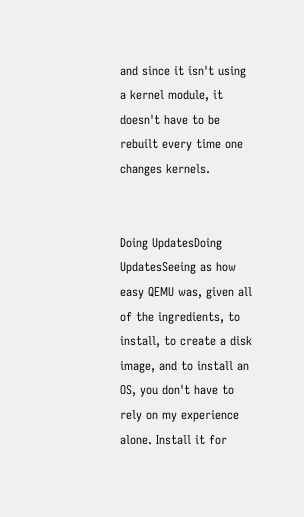and since it isn't using a kernel module, it doesn't have to be rebuilt every time one changes kernels.


Doing UpdatesDoing UpdatesSeeing as how easy QEMU was, given all of the ingredients, to install, to create a disk image, and to install an OS, you don't have to rely on my experience alone. Install it for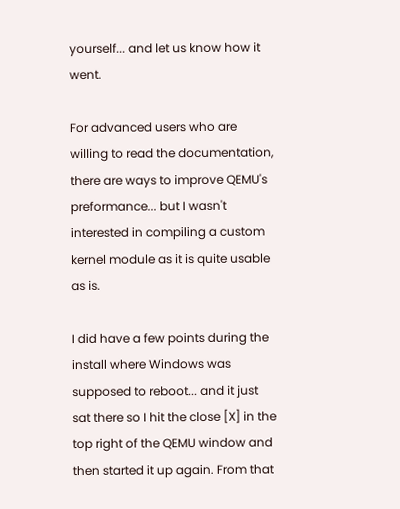yourself... and let us know how it went.

For advanced users who are willing to read the documentation, there are ways to improve QEMU's preformance... but I wasn't interested in compiling a custom kernel module as it is quite usable as is.

I did have a few points during the install where Windows was supposed to reboot... and it just sat there so I hit the close [X] in the top right of the QEMU window and then started it up again. From that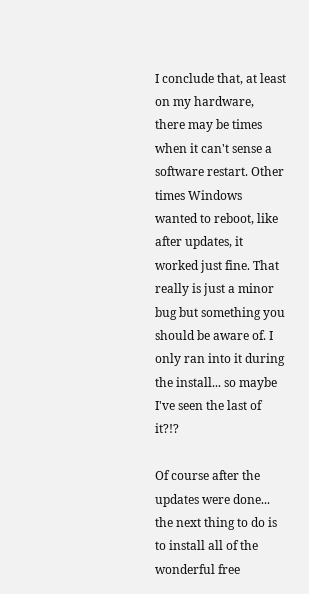I conclude that, at least on my hardware, there may be times when it can't sense a software restart. Other times Windows wanted to reboot, like after updates, it worked just fine. That really is just a minor bug but something you should be aware of. I only ran into it during the install... so maybe I've seen the last of it?!?

Of course after the updates were done... the next thing to do is to install all of the wonderful free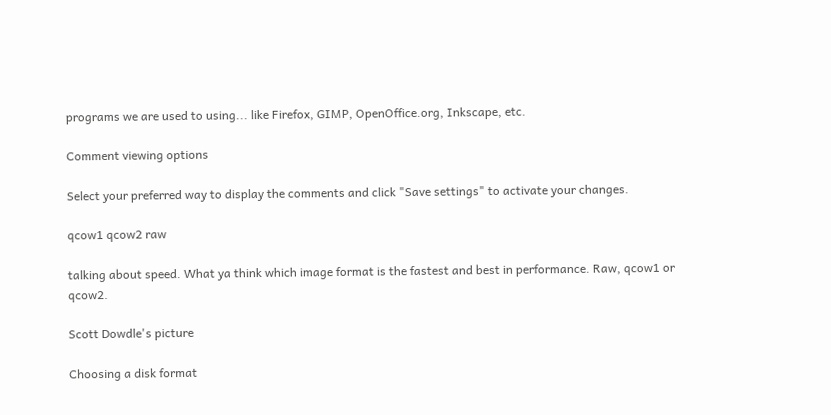programs we are used to using... like Firefox, GIMP, OpenOffice.org, Inkscape, etc.

Comment viewing options

Select your preferred way to display the comments and click "Save settings" to activate your changes.

qcow1 qcow2 raw

talking about speed. What ya think which image format is the fastest and best in performance. Raw, qcow1 or qcow2.

Scott Dowdle's picture

Choosing a disk format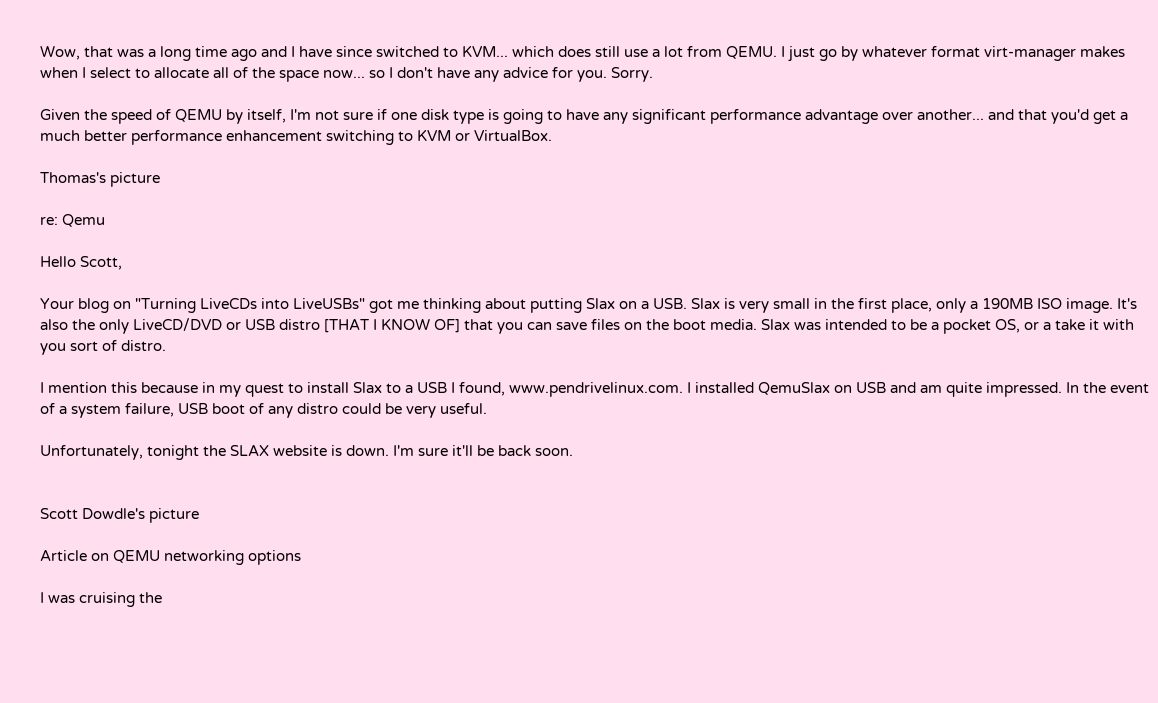Wow, that was a long time ago and I have since switched to KVM... which does still use a lot from QEMU. I just go by whatever format virt-manager makes when I select to allocate all of the space now... so I don't have any advice for you. Sorry.

Given the speed of QEMU by itself, I'm not sure if one disk type is going to have any significant performance advantage over another... and that you'd get a much better performance enhancement switching to KVM or VirtualBox.

Thomas's picture

re: Qemu

Hello Scott,

Your blog on "Turning LiveCDs into LiveUSBs" got me thinking about putting Slax on a USB. Slax is very small in the first place, only a 190MB ISO image. It's also the only LiveCD/DVD or USB distro [THAT I KNOW OF] that you can save files on the boot media. Slax was intended to be a pocket OS, or a take it with you sort of distro.

I mention this because in my quest to install Slax to a USB I found, www.pendrivelinux.com. I installed QemuSlax on USB and am quite impressed. In the event of a system failure, USB boot of any distro could be very useful.

Unfortunately, tonight the SLAX website is down. I'm sure it'll be back soon.


Scott Dowdle's picture

Article on QEMU networking options

I was cruising the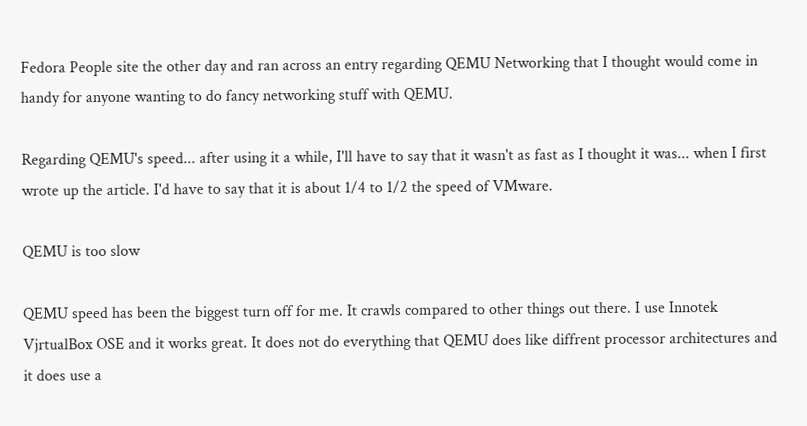Fedora People site the other day and ran across an entry regarding QEMU Networking that I thought would come in handy for anyone wanting to do fancy networking stuff with QEMU.

Regarding QEMU's speed... after using it a while, I'll have to say that it wasn't as fast as I thought it was... when I first wrote up the article. I'd have to say that it is about 1/4 to 1/2 the speed of VMware.

QEMU is too slow

QEMU speed has been the biggest turn off for me. It crawls compared to other things out there. I use Innotek VjrtualBox OSE and it works great. It does not do everything that QEMU does like diffrent processor architectures and it does use a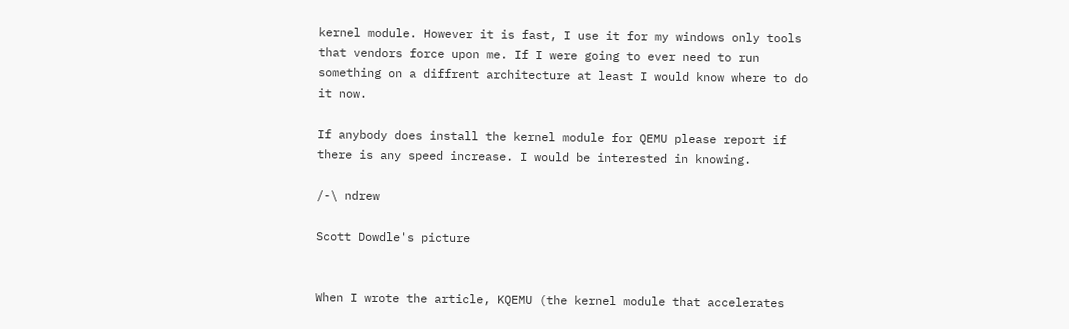kernel module. However it is fast, I use it for my windows only tools that vendors force upon me. If I were going to ever need to run something on a diffrent architecture at least I would know where to do it now.

If anybody does install the kernel module for QEMU please report if there is any speed increase. I would be interested in knowing.

/-\ ndrew

Scott Dowdle's picture


When I wrote the article, KQEMU (the kernel module that accelerates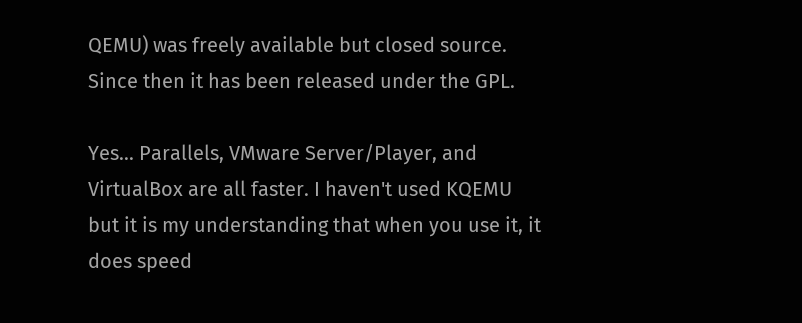QEMU) was freely available but closed source. Since then it has been released under the GPL.

Yes... Parallels, VMware Server/Player, and VirtualBox are all faster. I haven't used KQEMU but it is my understanding that when you use it, it does speed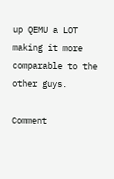up QEMU a LOT making it more comparable to the other guys.

Comment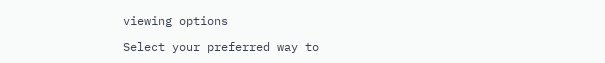viewing options

Select your preferred way to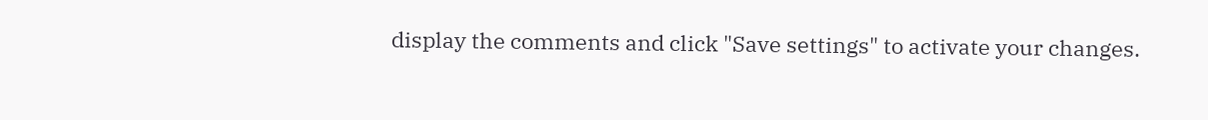display the comments and click "Save settings" to activate your changes.